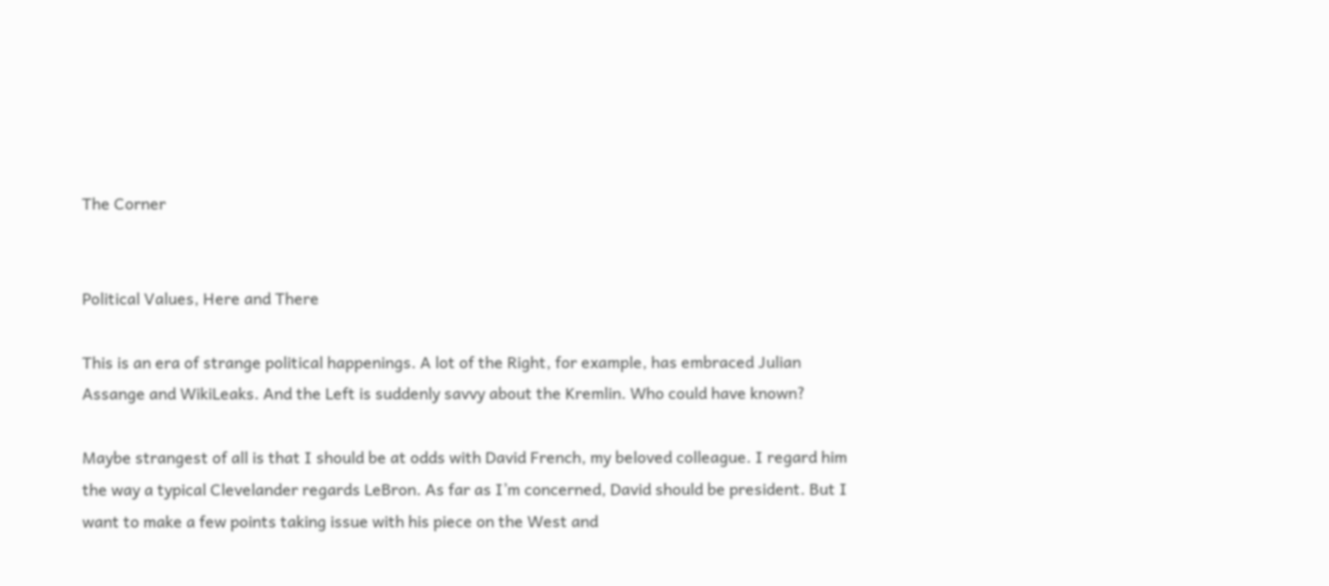The Corner


Political Values, Here and There

This is an era of strange political happenings. A lot of the Right, for example, has embraced Julian Assange and WikiLeaks. And the Left is suddenly savvy about the Kremlin. Who could have known?

Maybe strangest of all is that I should be at odds with David French, my beloved colleague. I regard him the way a typical Clevelander regards LeBron. As far as I’m concerned, David should be president. But I want to make a few points taking issue with his piece on the West and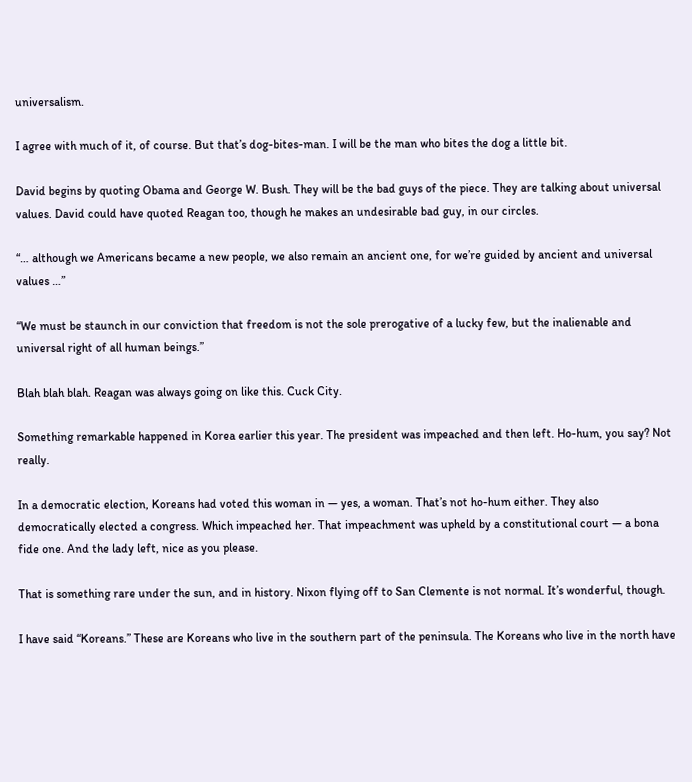universalism.

I agree with much of it, of course. But that’s dog-bites-man. I will be the man who bites the dog a little bit.

David begins by quoting Obama and George W. Bush. They will be the bad guys of the piece. They are talking about universal values. David could have quoted Reagan too, though he makes an undesirable bad guy, in our circles.

“… although we Americans became a new people, we also remain an ancient one, for we’re guided by ancient and universal values …”

“We must be staunch in our conviction that freedom is not the sole prerogative of a lucky few, but the inalienable and universal right of all human beings.”

Blah blah blah. Reagan was always going on like this. Cuck City.

Something remarkable happened in Korea earlier this year. The president was impeached and then left. Ho-hum, you say? Not really.

In a democratic election, Koreans had voted this woman in — yes, a woman. That’s not ho-hum either. They also democratically elected a congress. Which impeached her. That impeachment was upheld by a constitutional court — a bona fide one. And the lady left, nice as you please.

That is something rare under the sun, and in history. Nixon flying off to San Clemente is not normal. It’s wonderful, though.

I have said “Koreans.” These are Koreans who live in the southern part of the peninsula. The Koreans who live in the north have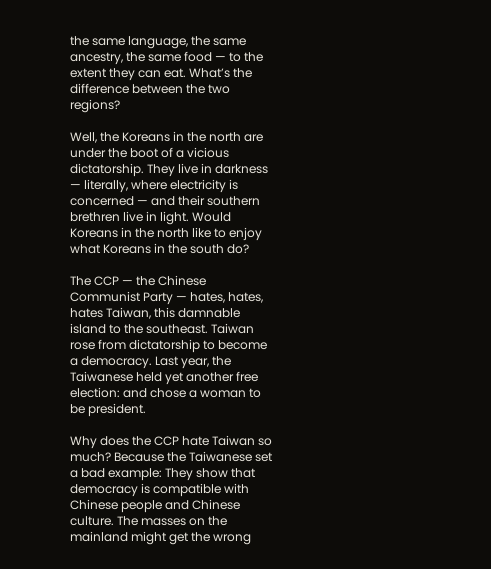the same language, the same ancestry, the same food — to the extent they can eat. What’s the difference between the two regions?

Well, the Koreans in the north are under the boot of a vicious dictatorship. They live in darkness — literally, where electricity is concerned — and their southern brethren live in light. Would Koreans in the north like to enjoy what Koreans in the south do?

The CCP — the Chinese Communist Party — hates, hates, hates Taiwan, this damnable island to the southeast. Taiwan rose from dictatorship to become a democracy. Last year, the Taiwanese held yet another free election: and chose a woman to be president.

Why does the CCP hate Taiwan so much? Because the Taiwanese set a bad example: They show that democracy is compatible with Chinese people and Chinese culture. The masses on the mainland might get the wrong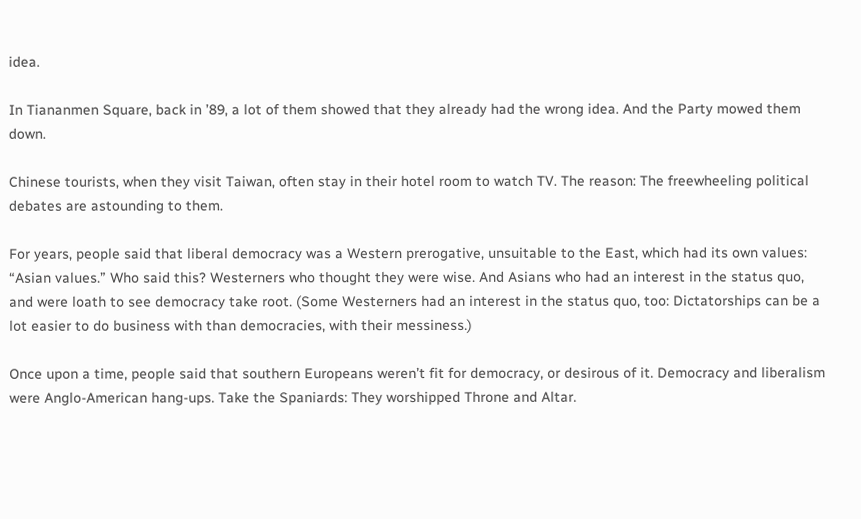idea.

In Tiananmen Square, back in ’89, a lot of them showed that they already had the wrong idea. And the Party mowed them down.

Chinese tourists, when they visit Taiwan, often stay in their hotel room to watch TV. The reason: The freewheeling political debates are astounding to them.

For years, people said that liberal democracy was a Western prerogative, unsuitable to the East, which had its own values: “Asian values.” Who said this? Westerners who thought they were wise. And Asians who had an interest in the status quo, and were loath to see democracy take root. (Some Westerners had an interest in the status quo, too: Dictatorships can be a lot easier to do business with than democracies, with their messiness.)

Once upon a time, people said that southern Europeans weren’t fit for democracy, or desirous of it. Democracy and liberalism were Anglo-American hang-ups. Take the Spaniards: They worshipped Throne and Altar.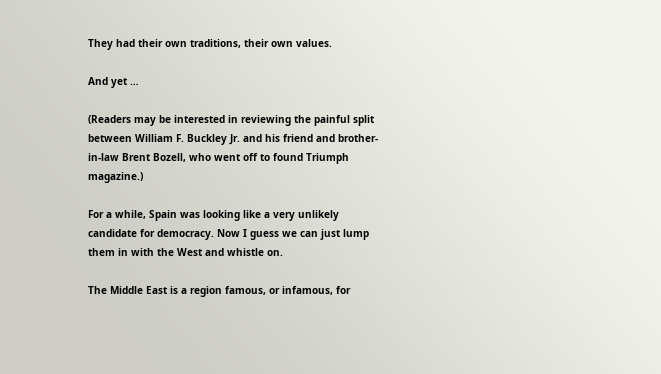They had their own traditions, their own values.

And yet …

(Readers may be interested in reviewing the painful split between William F. Buckley Jr. and his friend and brother-in-law Brent Bozell, who went off to found Triumph magazine.)

For a while, Spain was looking like a very unlikely candidate for democracy. Now I guess we can just lump them in with the West and whistle on.

The Middle East is a region famous, or infamous, for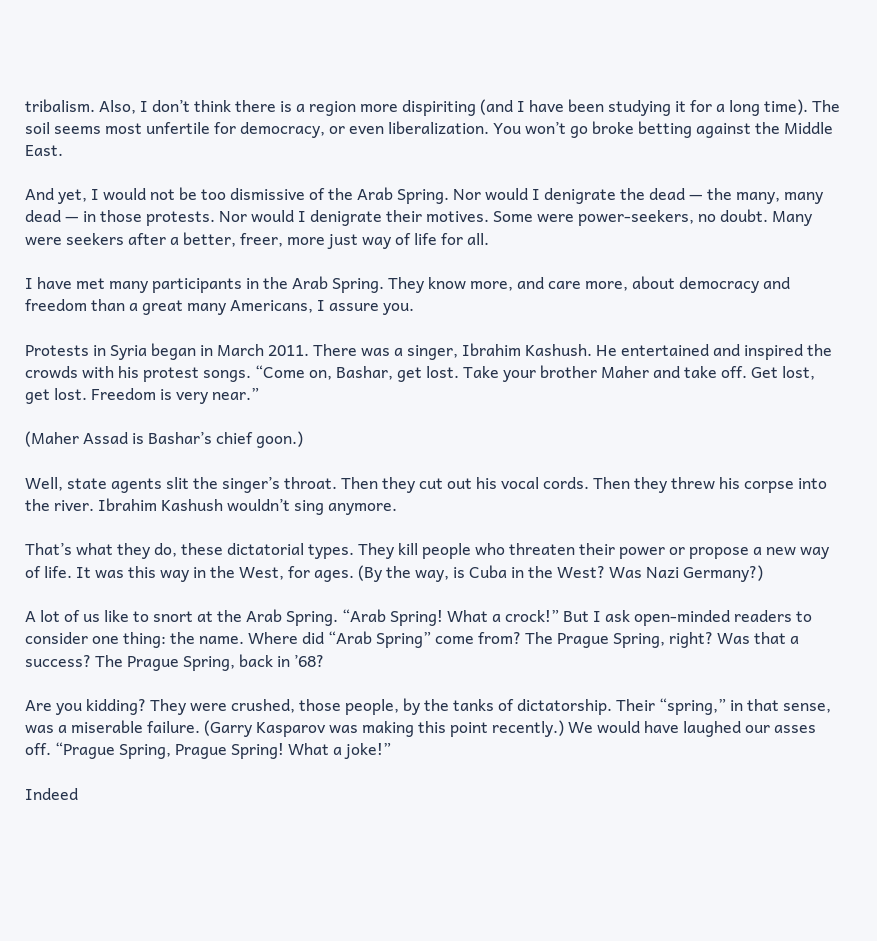tribalism. Also, I don’t think there is a region more dispiriting (and I have been studying it for a long time). The soil seems most unfertile for democracy, or even liberalization. You won’t go broke betting against the Middle East.

And yet, I would not be too dismissive of the Arab Spring. Nor would I denigrate the dead — the many, many dead — in those protests. Nor would I denigrate their motives. Some were power-seekers, no doubt. Many were seekers after a better, freer, more just way of life for all.

I have met many participants in the Arab Spring. They know more, and care more, about democracy and freedom than a great many Americans, I assure you.

Protests in Syria began in March 2011. There was a singer, Ibrahim Kashush. He entertained and inspired the crowds with his protest songs. “Come on, Bashar, get lost. Take your brother Maher and take off. Get lost, get lost. Freedom is very near.”

(Maher Assad is Bashar’s chief goon.)

Well, state agents slit the singer’s throat. Then they cut out his vocal cords. Then they threw his corpse into the river. Ibrahim Kashush wouldn’t sing anymore.

That’s what they do, these dictatorial types. They kill people who threaten their power or propose a new way of life. It was this way in the West, for ages. (By the way, is Cuba in the West? Was Nazi Germany?)

A lot of us like to snort at the Arab Spring. “Arab Spring! What a crock!” But I ask open-minded readers to consider one thing: the name. Where did “Arab Spring” come from? The Prague Spring, right? Was that a success? The Prague Spring, back in ’68?

Are you kidding? They were crushed, those people, by the tanks of dictatorship. Their “spring,” in that sense, was a miserable failure. (Garry Kasparov was making this point recently.) We would have laughed our asses off. “Prague Spring, Prague Spring! What a joke!”

Indeed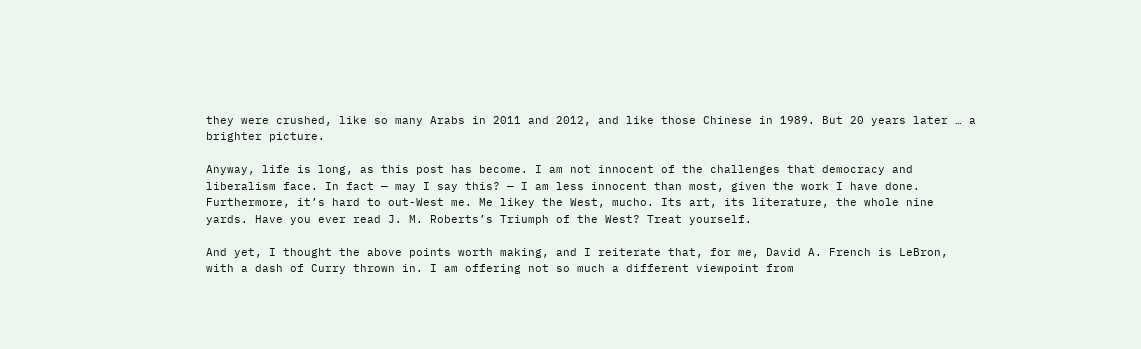they were crushed, like so many Arabs in 2011 and 2012, and like those Chinese in 1989. But 20 years later … a brighter picture.

Anyway, life is long, as this post has become. I am not innocent of the challenges that democracy and liberalism face. In fact — may I say this? — I am less innocent than most, given the work I have done. Furthermore, it’s hard to out-West me. Me likey the West, mucho. Its art, its literature, the whole nine yards. Have you ever read J. M. Roberts’s Triumph of the West? Treat yourself.

And yet, I thought the above points worth making, and I reiterate that, for me, David A. French is LeBron, with a dash of Curry thrown in. I am offering not so much a different viewpoint from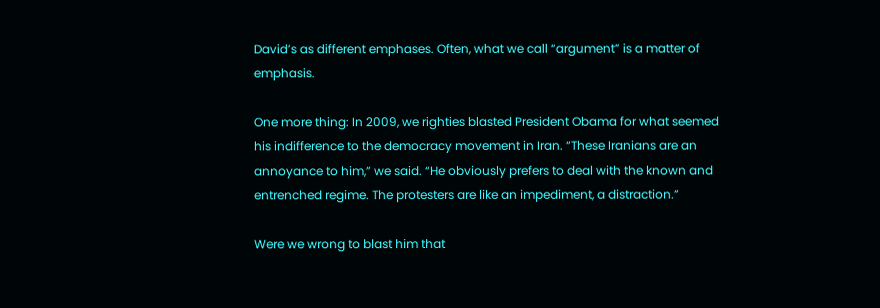David’s as different emphases. Often, what we call “argument” is a matter of emphasis.

One more thing: In 2009, we righties blasted President Obama for what seemed his indifference to the democracy movement in Iran. “These Iranians are an annoyance to him,” we said. “He obviously prefers to deal with the known and entrenched regime. The protesters are like an impediment, a distraction.”

Were we wrong to blast him that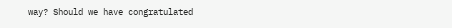way? Should we have congratulated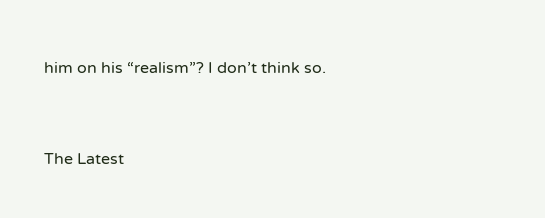him on his “realism”? I don’t think so.


The Latest